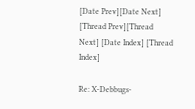[Date Prev][Date Next] [Thread Prev][Thread Next] [Date Index] [Thread Index]

Re: X-Debbugs-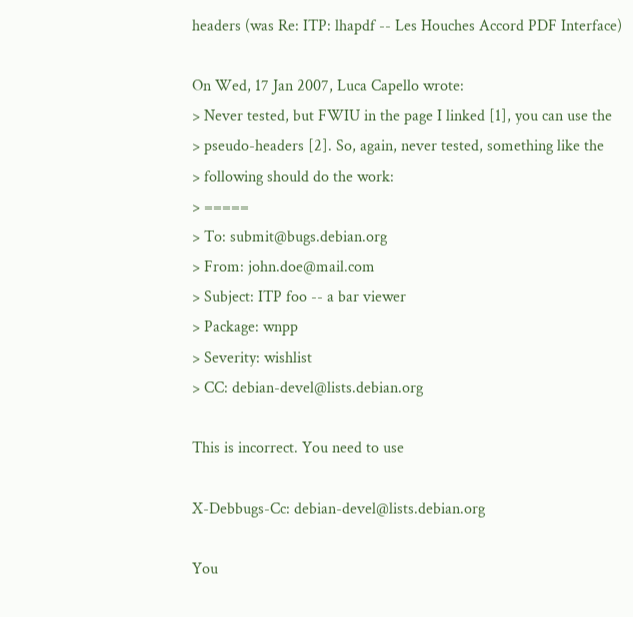headers (was Re: ITP: lhapdf -- Les Houches Accord PDF Interface)

On Wed, 17 Jan 2007, Luca Capello wrote:
> Never tested, but FWIU in the page I linked [1], you can use the
> pseudo-headers [2]. So, again, never tested, something like the
> following should do the work:
> =====
> To: submit@bugs.debian.org
> From: john.doe@mail.com
> Subject: ITP foo -- a bar viewer
> Package: wnpp
> Severity: wishlist
> CC: debian-devel@lists.debian.org

This is incorrect. You need to use

X-Debbugs-Cc: debian-devel@lists.debian.org

You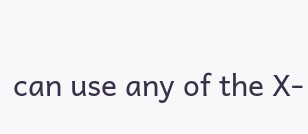can use any of the X-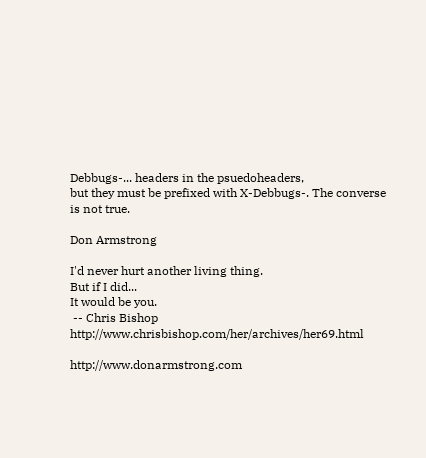Debbugs-... headers in the psuedoheaders,
but they must be prefixed with X-Debbugs-. The converse is not true.

Don Armstrong

I'd never hurt another living thing.
But if I did...
It would be you.
 -- Chris Bishop  http://www.chrisbishop.com/her/archives/her69.html

http://www.donarmstrong.com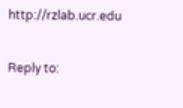http://rzlab.ucr.edu

Reply to: